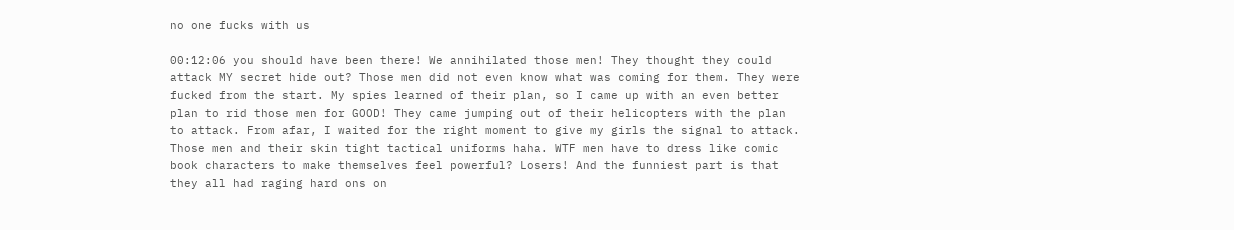no one fucks with us

00:12:06 you should have been there! We annihilated those men! They thought they could attack MY secret hide out? Those men did not even know what was coming for them. They were fucked from the start. My spies learned of their plan, so I came up with an even better plan to rid those men for GOOD! They came jumping out of their helicopters with the plan to attack. From afar, I waited for the right moment to give my girls the signal to attack. Those men and their skin tight tactical uniforms haha. WTF men have to dress like comic book characters to make themselves feel powerful? Losers! And the funniest part is that they all had raging hard ons on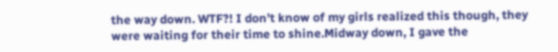the way down. WTF?! I don’t know of my girls realized this though, they were waiting for their time to shine.Midway down, I gave the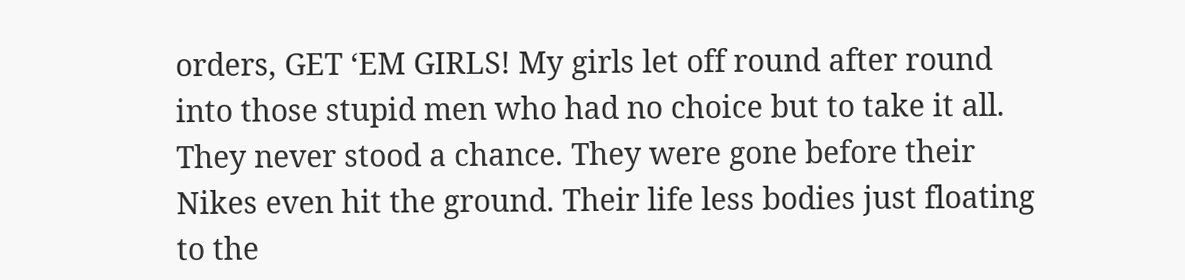orders, GET ‘EM GIRLS! My girls let off round after round into those stupid men who had no choice but to take it all. They never stood a chance. They were gone before their Nikes even hit the ground. Their life less bodies just floating to the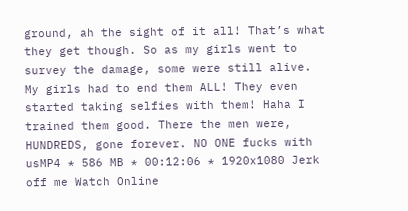ground, ah the sight of it all! That’s what they get though. So as my girls went to survey the damage, some were still alive. My girls had to end them ALL! They even started taking selfies with them! Haha I trained them good. There the men were, HUNDREDS, gone forever. NO ONE fucks with usMP4 * 586 MB * 00:12:06 * 1920x1080 Jerk off me Watch Online